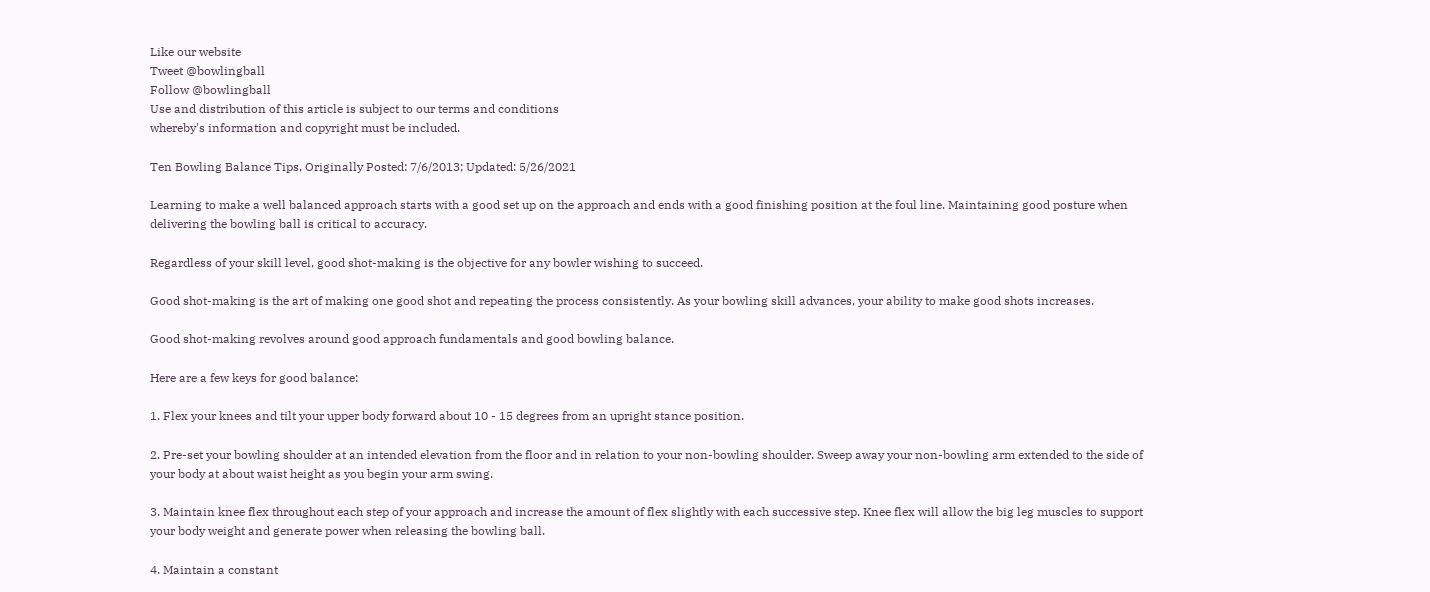Like our website
Tweet @bowlingball
Follow @bowlingball
Use and distribution of this article is subject to our terms and conditions
whereby's information and copyright must be included.

Ten Bowling Balance Tips, Originally Posted: 7/6/2013; Updated: 5/26/2021

Learning to make a well balanced approach starts with a good set up on the approach and ends with a good finishing position at the foul line. Maintaining good posture when delivering the bowling ball is critical to accuracy.

Regardless of your skill level, good shot-making is the objective for any bowler wishing to succeed.

Good shot-making is the art of making one good shot and repeating the process consistently. As your bowling skill advances, your ability to make good shots increases.

Good shot-making revolves around good approach fundamentals and good bowling balance.

Here are a few keys for good balance:

1. Flex your knees and tilt your upper body forward about 10 - 15 degrees from an upright stance position.

2. Pre-set your bowling shoulder at an intended elevation from the floor and in relation to your non-bowling shoulder. Sweep away your non-bowling arm extended to the side of your body at about waist height as you begin your arm swing.

3. Maintain knee flex throughout each step of your approach and increase the amount of flex slightly with each successive step. Knee flex will allow the big leg muscles to support your body weight and generate power when releasing the bowling ball.

4. Maintain a constant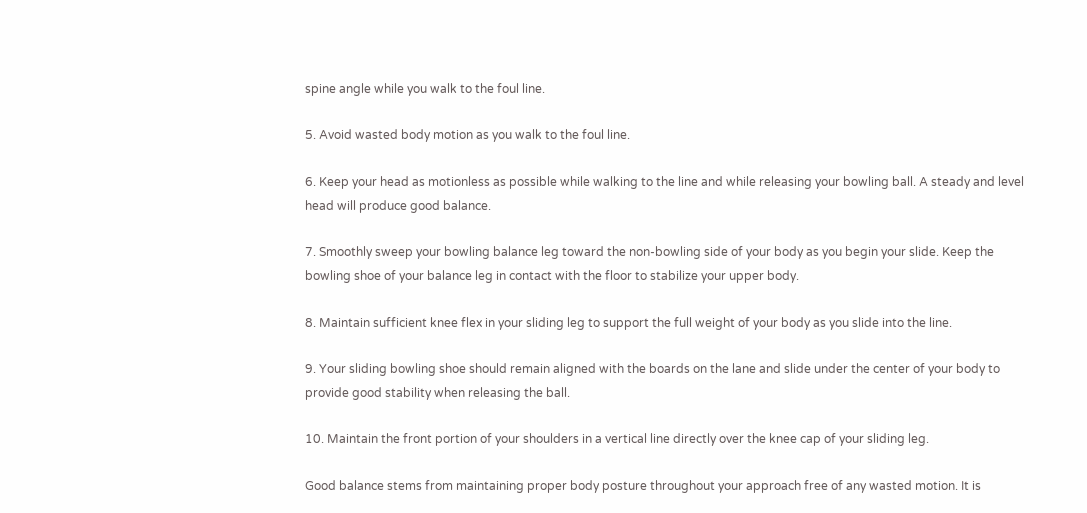spine angle while you walk to the foul line.

5. Avoid wasted body motion as you walk to the foul line.

6. Keep your head as motionless as possible while walking to the line and while releasing your bowling ball. A steady and level head will produce good balance.

7. Smoothly sweep your bowling balance leg toward the non-bowling side of your body as you begin your slide. Keep the bowling shoe of your balance leg in contact with the floor to stabilize your upper body.

8. Maintain sufficient knee flex in your sliding leg to support the full weight of your body as you slide into the line.

9. Your sliding bowling shoe should remain aligned with the boards on the lane and slide under the center of your body to provide good stability when releasing the ball.

10. Maintain the front portion of your shoulders in a vertical line directly over the knee cap of your sliding leg.

Good balance stems from maintaining proper body posture throughout your approach free of any wasted motion. It is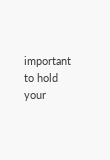important to hold your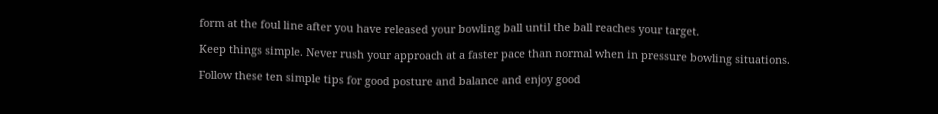form at the foul line after you have released your bowling ball until the ball reaches your target.

Keep things simple. Never rush your approach at a faster pace than normal when in pressure bowling situations.

Follow these ten simple tips for good posture and balance and enjoy good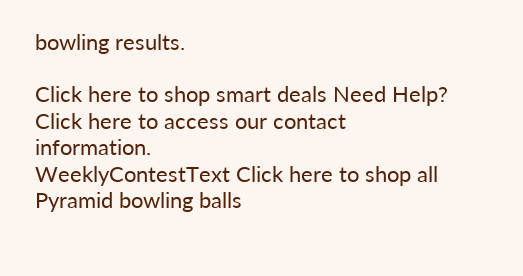bowling results.

Click here to shop smart deals Need Help? Click here to access our contact information.
WeeklyContestText Click here to shop all Pyramid bowling balls